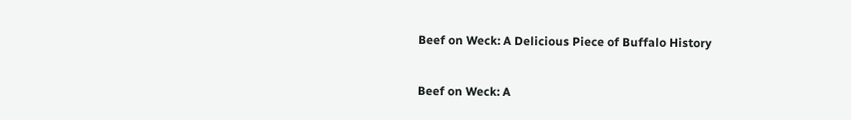Beef on Weck: A Delicious Piece of Buffalo History

Beef on Weck: A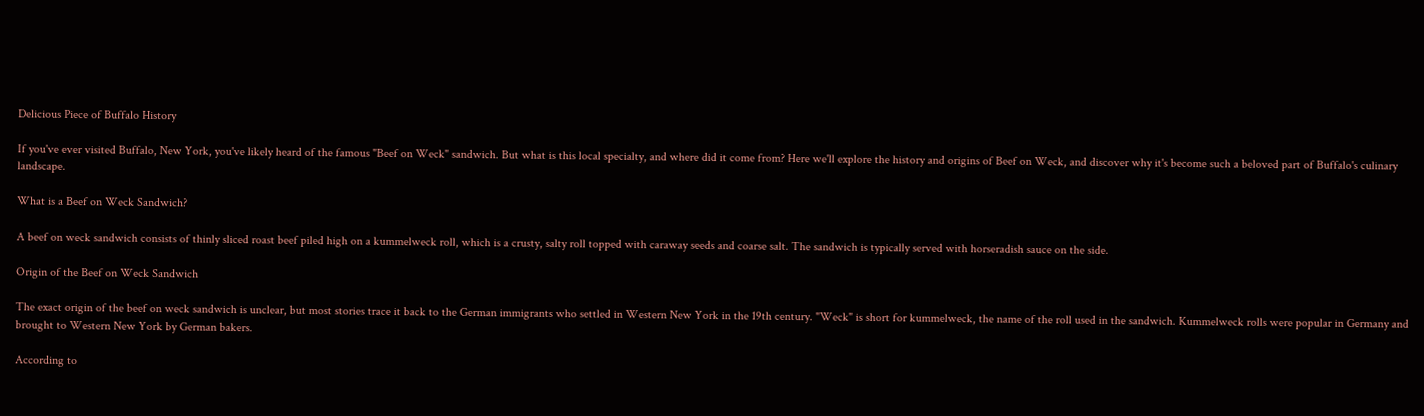Delicious Piece of Buffalo History

If you've ever visited Buffalo, New York, you've likely heard of the famous "Beef on Weck" sandwich. But what is this local specialty, and where did it come from? Here we'll explore the history and origins of Beef on Weck, and discover why it's become such a beloved part of Buffalo's culinary landscape.

What is a Beef on Weck Sandwich?

A beef on weck sandwich consists of thinly sliced roast beef piled high on a kummelweck roll, which is a crusty, salty roll topped with caraway seeds and coarse salt. The sandwich is typically served with horseradish sauce on the side.

Origin of the Beef on Weck Sandwich

The exact origin of the beef on weck sandwich is unclear, but most stories trace it back to the German immigrants who settled in Western New York in the 19th century. "Weck" is short for kummelweck, the name of the roll used in the sandwich. Kummelweck rolls were popular in Germany and brought to Western New York by German bakers.

According to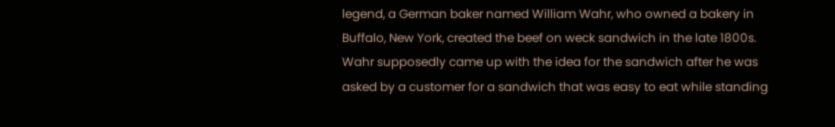legend, a German baker named William Wahr, who owned a bakery in Buffalo, New York, created the beef on weck sandwich in the late 1800s. Wahr supposedly came up with the idea for the sandwich after he was asked by a customer for a sandwich that was easy to eat while standing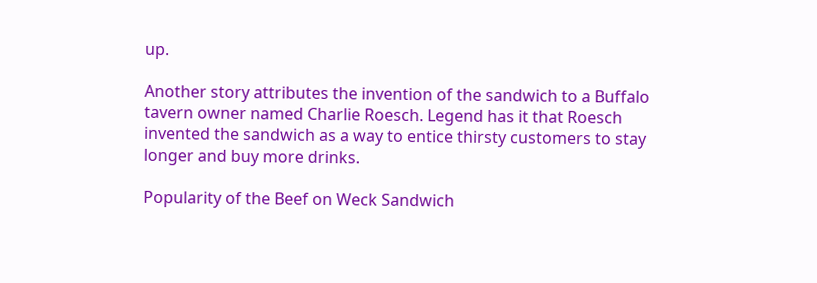up.

Another story attributes the invention of the sandwich to a Buffalo tavern owner named Charlie Roesch. Legend has it that Roesch invented the sandwich as a way to entice thirsty customers to stay longer and buy more drinks.

Popularity of the Beef on Weck Sandwich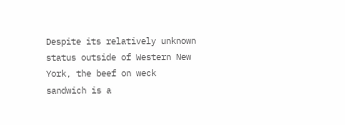Despite its relatively unknown status outside of Western New York, the beef on weck sandwich is a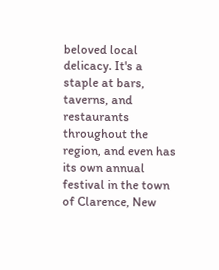beloved local delicacy. It's a staple at bars, taverns, and restaurants throughout the region, and even has its own annual festival in the town of Clarence, New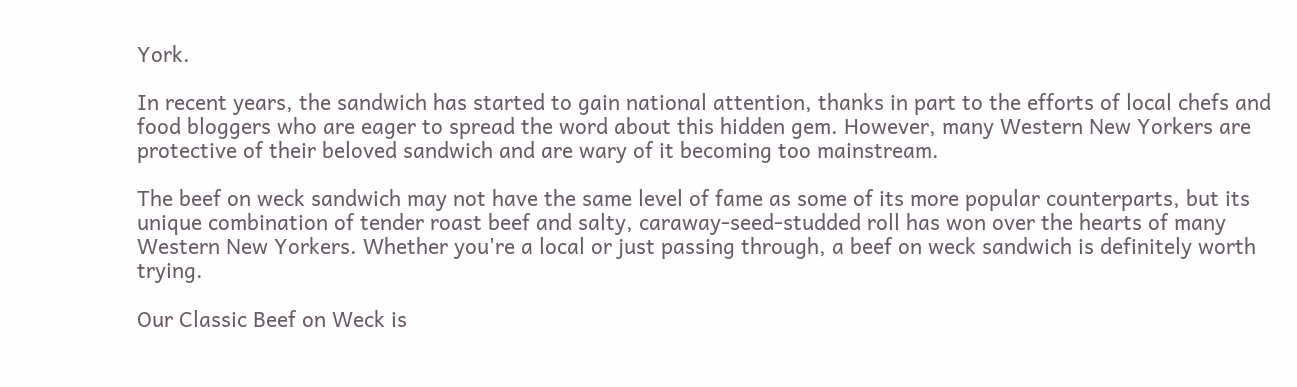York.

In recent years, the sandwich has started to gain national attention, thanks in part to the efforts of local chefs and food bloggers who are eager to spread the word about this hidden gem. However, many Western New Yorkers are protective of their beloved sandwich and are wary of it becoming too mainstream.

The beef on weck sandwich may not have the same level of fame as some of its more popular counterparts, but its unique combination of tender roast beef and salty, caraway-seed-studded roll has won over the hearts of many Western New Yorkers. Whether you're a local or just passing through, a beef on weck sandwich is definitely worth trying.

Our Classic Beef on Weck is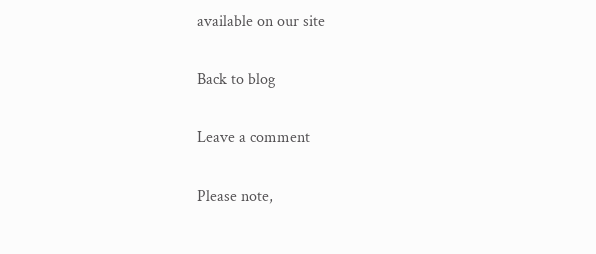available on our site

Back to blog

Leave a comment

Please note,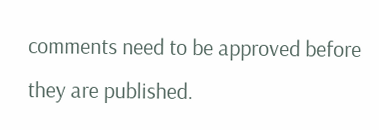comments need to be approved before they are published.